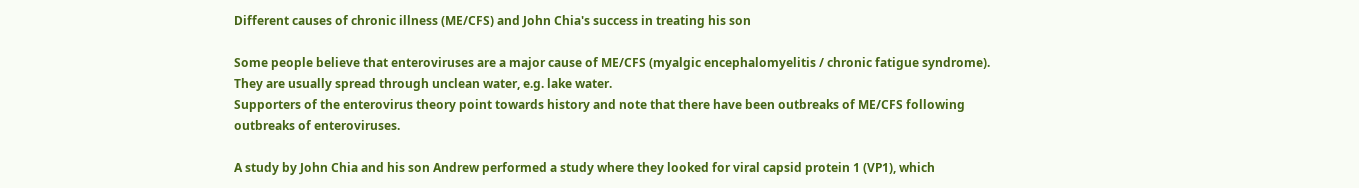Different causes of chronic illness (ME/CFS) and John Chia's success in treating his son

Some people believe that enteroviruses are a major cause of ME/CFS (myalgic encephalomyelitis / chronic fatigue syndrome). They are usually spread through unclean water, e.g. lake water.
Supporters of the enterovirus theory point towards history and note that there have been outbreaks of ME/CFS following outbreaks of enteroviruses.

A study by John Chia and his son Andrew performed a study where they looked for viral capsid protein 1 (VP1), which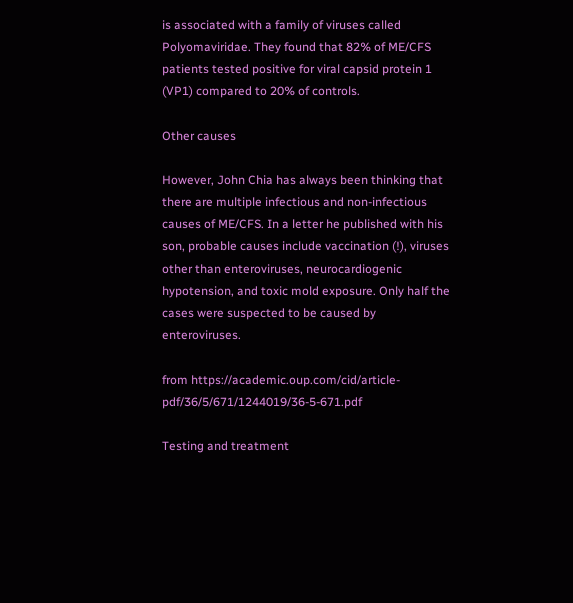is associated with a family of viruses called Polyomaviridae. They found that 82% of ME/CFS patients tested positive for viral capsid protein 1 (VP1) compared to 20% of controls.

Other causes

However, John Chia has always been thinking that there are multiple infectious and non-infectious causes of ME/CFS. In a letter he published with his son, probable causes include vaccination (!), viruses other than enteroviruses, neurocardiogenic hypotension, and toxic mold exposure. Only half the cases were suspected to be caused by enteroviruses.

from https://academic.oup.com/cid/article-pdf/36/5/671/1244019/36-5-671.pdf

Testing and treatment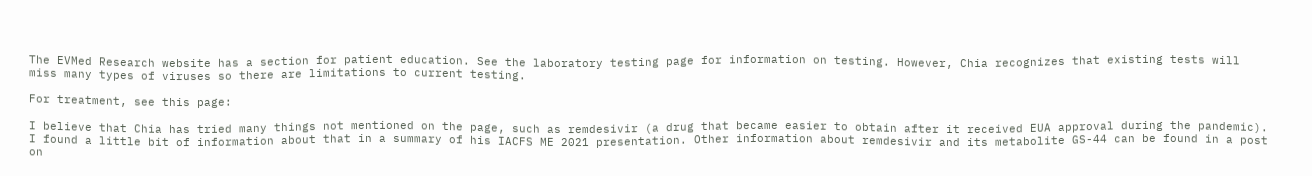The EVMed Research website has a section for patient education. See the laboratory testing page for information on testing. However, Chia recognizes that existing tests will miss many types of viruses so there are limitations to current testing.

For treatment, see this page:

I believe that Chia has tried many things not mentioned on the page, such as remdesivir (a drug that became easier to obtain after it received EUA approval during the pandemic). I found a little bit of information about that in a summary of his IACFS ME 2021 presentation. Other information about remdesivir and its metabolite GS-44 can be found in a post on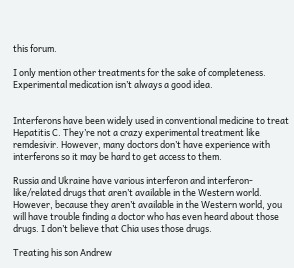this forum.

I only mention other treatments for the sake of completeness. Experimental medication isn’t always a good idea.


Interferons have been widely used in conventional medicine to treat Hepatitis C. They’re not a crazy experimental treatment like remdesivir. However, many doctors don’t have experience with interferons so it may be hard to get access to them.

Russia and Ukraine have various interferon and interferon-like/related drugs that aren’t available in the Western world. However, because they aren’t available in the Western world, you will have trouble finding a doctor who has even heard about those drugs. I don’t believe that Chia uses those drugs.

Treating his son Andrew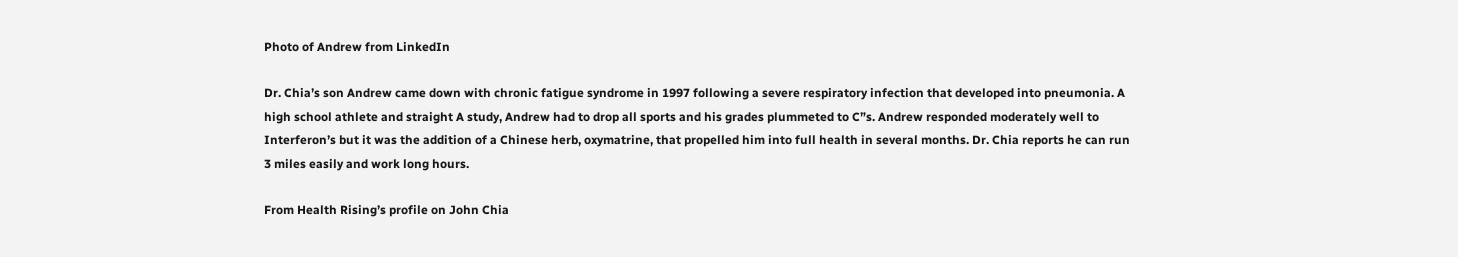Photo of Andrew from LinkedIn

Dr. Chia’s son Andrew came down with chronic fatigue syndrome in 1997 following a severe respiratory infection that developed into pneumonia. A high school athlete and straight A study, Andrew had to drop all sports and his grades plummeted to C”s. Andrew responded moderately well to Interferon’s but it was the addition of a Chinese herb, oxymatrine, that propelled him into full health in several months. Dr. Chia reports he can run 3 miles easily and work long hours.

From Health Rising’s profile on John Chia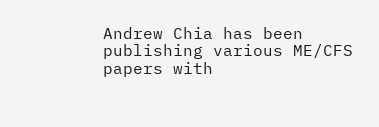Andrew Chia has been publishing various ME/CFS papers with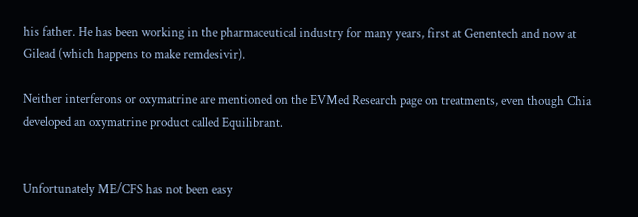his father. He has been working in the pharmaceutical industry for many years, first at Genentech and now at Gilead (which happens to make remdesivir).

Neither interferons or oxymatrine are mentioned on the EVMed Research page on treatments, even though Chia developed an oxymatrine product called Equilibrant.


Unfortunately ME/CFS has not been easy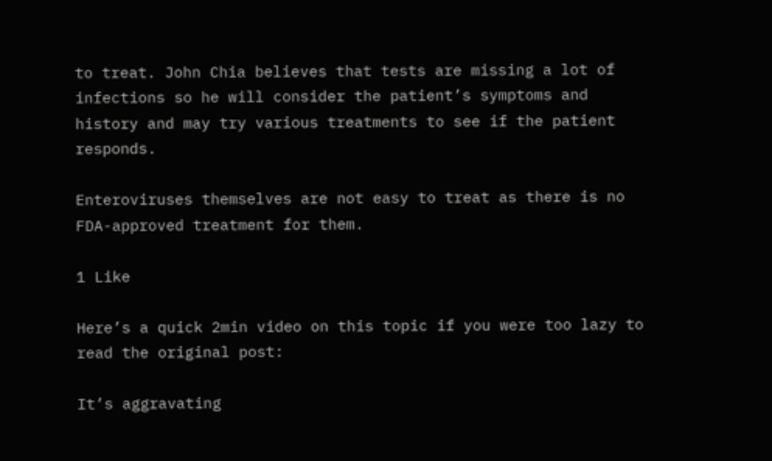to treat. John Chia believes that tests are missing a lot of infections so he will consider the patient’s symptoms and history and may try various treatments to see if the patient responds.

Enteroviruses themselves are not easy to treat as there is no FDA-approved treatment for them.

1 Like

Here’s a quick 2min video on this topic if you were too lazy to read the original post:

It’s aggravating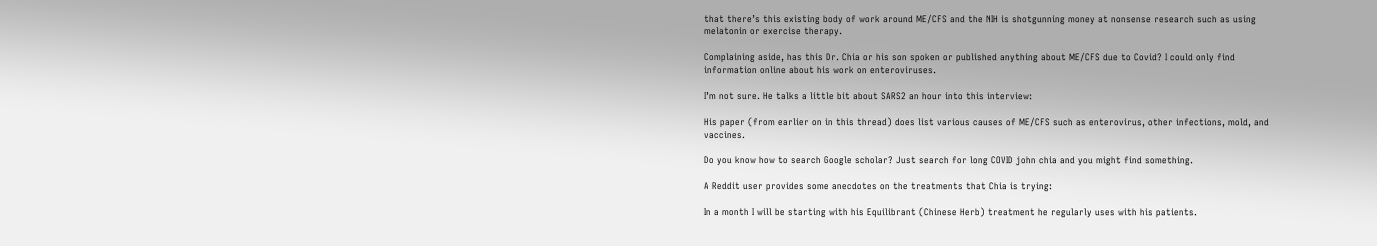that there’s this existing body of work around ME/CFS and the NIH is shotgunning money at nonsense research such as using melatonin or exercise therapy.

Complaining aside, has this Dr. Chia or his son spoken or published anything about ME/CFS due to Covid? I could only find information online about his work on enteroviruses.

I’m not sure. He talks a little bit about SARS2 an hour into this interview:

His paper (from earlier on in this thread) does list various causes of ME/CFS such as enterovirus, other infections, mold, and vaccines.

Do you know how to search Google scholar? Just search for long COVID john chia and you might find something.

A Reddit user provides some anecdotes on the treatments that Chia is trying:

In a month I will be starting with his Equilibrant (Chinese Herb) treatment he regularly uses with his patients.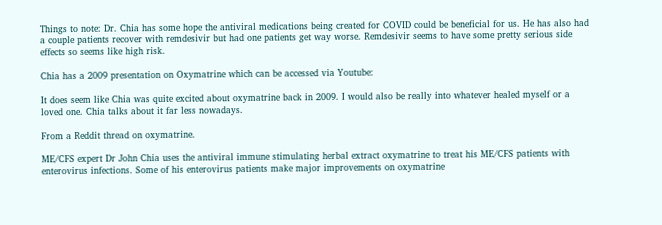Things to note: Dr. Chia has some hope the antiviral medications being created for COVID could be beneficial for us. He has also had a couple patients recover with remdesivir but had one patients get way worse. Remdesivir seems to have some pretty serious side effects so seems like high risk.

Chia has a 2009 presentation on Oxymatrine which can be accessed via Youtube:

It does seem like Chia was quite excited about oxymatrine back in 2009. I would also be really into whatever healed myself or a loved one. Chia talks about it far less nowadays.

From a Reddit thread on oxymatrine.

ME/CFS expert Dr John Chia uses the antiviral immune stimulating herbal extract oxymatrine to treat his ME/CFS patients with enterovirus infections. Some of his enterovirus patients make major improvements on oxymatrine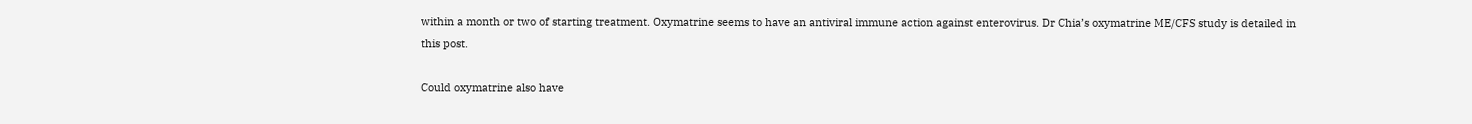within a month or two of starting treatment. Oxymatrine seems to have an antiviral immune action against enterovirus. Dr Chia’s oxymatrine ME/CFS study is detailed in this post.

Could oxymatrine also have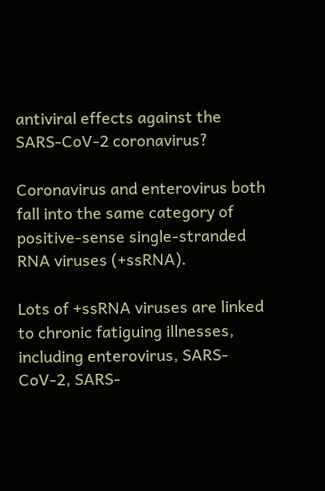antiviral effects against the SARS-CoV-2 coronavirus?

Coronavirus and enterovirus both fall into the same category of positive-sense single-stranded RNA viruses (+ssRNA).

Lots of +ssRNA viruses are linked to chronic fatiguing illnesses, including enterovirus, SARS-CoV-2, SARS-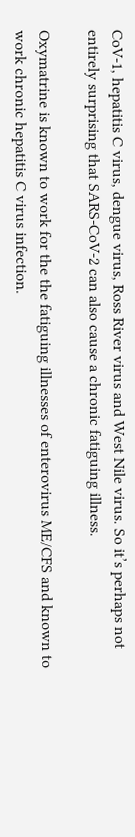CoV-1, hepatitis C virus, dengue virus, Ross River virus and West Nile virus. So it’s perhaps not entirely surprising that SARS-CoV-2 can also cause a chronic fatiguing illness.

Oxymatrine is known to work for the the fatiguing illnesses of enterovirus ME/CFS and known to work chronic hepatitis C virus infection.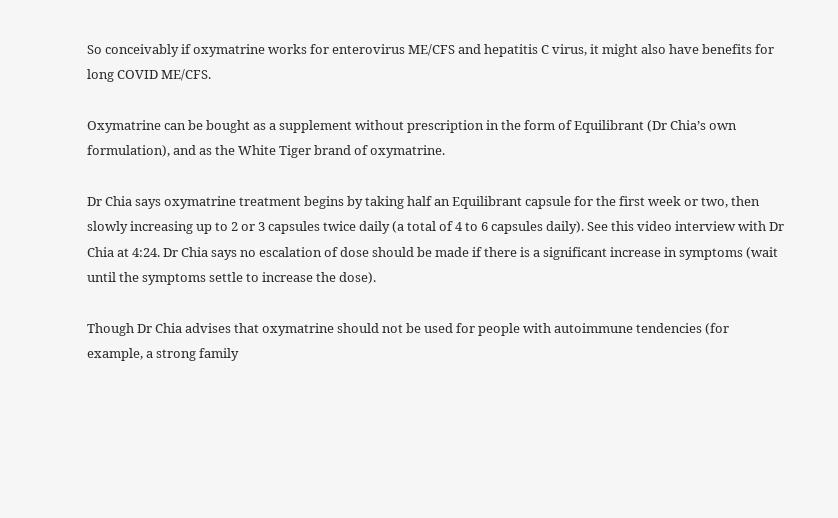So conceivably if oxymatrine works for enterovirus ME/CFS and hepatitis C virus, it might also have benefits for long COVID ME/CFS.

Oxymatrine can be bought as a supplement without prescription in the form of Equilibrant (Dr Chia’s own formulation), and as the White Tiger brand of oxymatrine.

Dr Chia says oxymatrine treatment begins by taking half an Equilibrant capsule for the first week or two, then slowly increasing up to 2 or 3 capsules twice daily (a total of 4 to 6 capsules daily). See this video interview with Dr Chia at 4:24. Dr Chia says no escalation of dose should be made if there is a significant increase in symptoms (wait until the symptoms settle to increase the dose).

Though Dr Chia advises that oxymatrine should not be used for people with autoimmune tendencies (for example, a strong family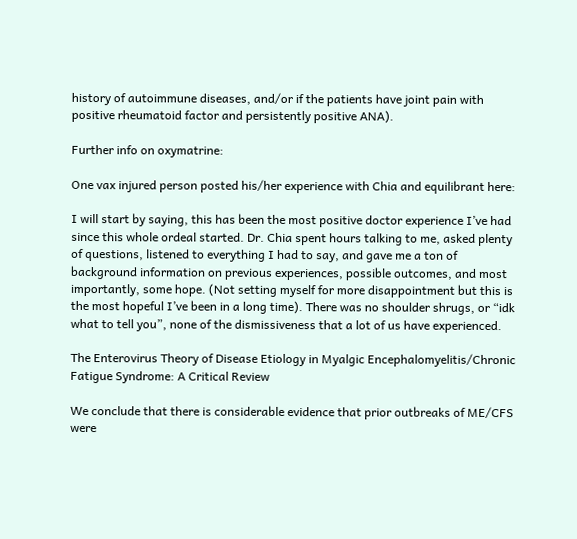history of autoimmune diseases, and/or if the patients have joint pain with positive rheumatoid factor and persistently positive ANA).

Further info on oxymatrine:

One vax injured person posted his/her experience with Chia and equilibrant here:

I will start by saying, this has been the most positive doctor experience I’ve had since this whole ordeal started. Dr. Chia spent hours talking to me, asked plenty of questions, listened to everything I had to say, and gave me a ton of background information on previous experiences, possible outcomes, and most importantly, some hope. (Not setting myself for more disappointment but this is the most hopeful I’ve been in a long time). There was no shoulder shrugs, or “idk what to tell you”, none of the dismissiveness that a lot of us have experienced.

The Enterovirus Theory of Disease Etiology in Myalgic Encephalomyelitis/Chronic Fatigue Syndrome: A Critical Review

We conclude that there is considerable evidence that prior outbreaks of ME/CFS were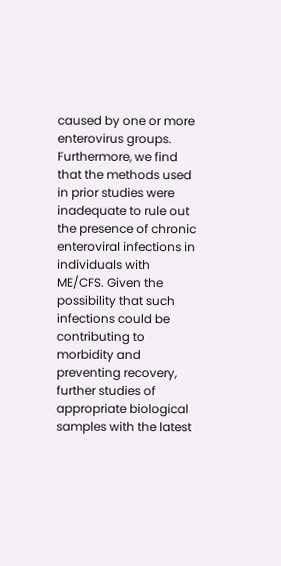caused by one or more enterovirus groups. Furthermore, we find that the methods used in prior studies were inadequate to rule out the presence of chronic enteroviral infections in individuals with ME/CFS. Given the possibility that such infections could be contributing to morbidity and preventing recovery, further studies of appropriate biological samples with the latest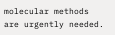molecular methods are urgently needed.